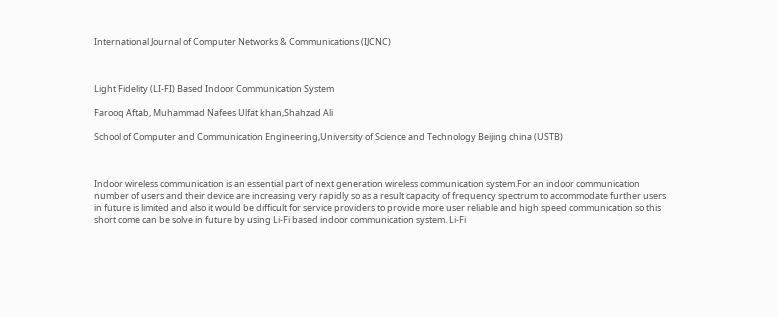International Journal of Computer Networks & Communications (IJCNC)



Light Fidelity (LI-FI) Based Indoor Communication System

Farooq Aftab, Muhammad Nafees Ulfat khan,Shahzad Ali

School of Computer and Communication Engineering,University of Science and Technology Beijing china (USTB)



Indoor wireless communication is an essential part of next generation wireless communication system.For an indoor communication number of users and their device are increasing very rapidly so as a result capacity of frequency spectrum to accommodate further users in future is limited and also it would be difficult for service providers to provide more user reliable and high speed communication so this short come can be solve in future by using Li-Fi based indoor communication system. Li-Fi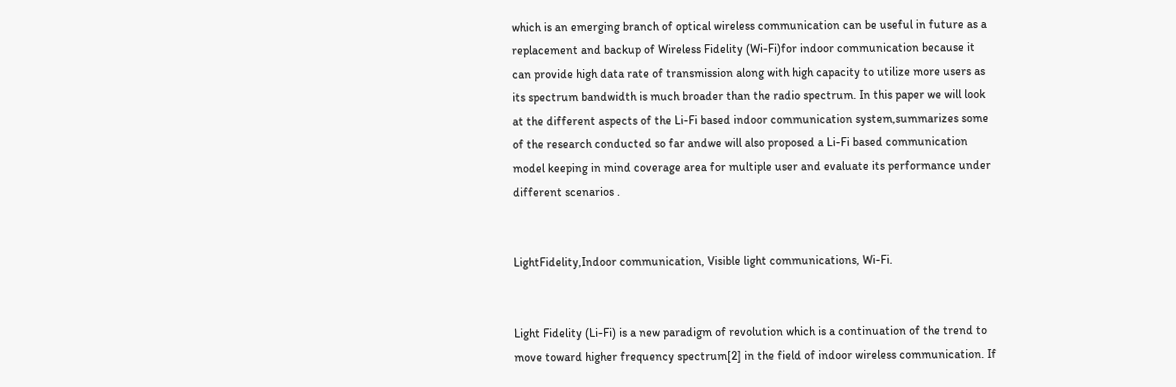which is an emerging branch of optical wireless communication can be useful in future as a replacement and backup of Wireless Fidelity (Wi-Fi)for indoor communication because it can provide high data rate of transmission along with high capacity to utilize more users as its spectrum bandwidth is much broader than the radio spectrum. In this paper we will look at the different aspects of the Li-Fi based indoor communication system,summarizes some of the research conducted so far andwe will also proposed a Li-Fi based communication model keeping in mind coverage area for multiple user and evaluate its performance under different scenarios .


LightFidelity,Indoor communication, Visible light communications, Wi-Fi.


Light Fidelity (Li-Fi) is a new paradigm of revolution which is a continuation of the trend to move toward higher frequency spectrum[2] in the field of indoor wireless communication. If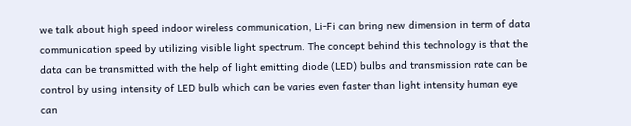we talk about high speed indoor wireless communication, Li-Fi can bring new dimension in term of data communication speed by utilizing visible light spectrum. The concept behind this technology is that the data can be transmitted with the help of light emitting diode (LED) bulbs and transmission rate can be control by using intensity of LED bulb which can be varies even faster than light intensity human eye can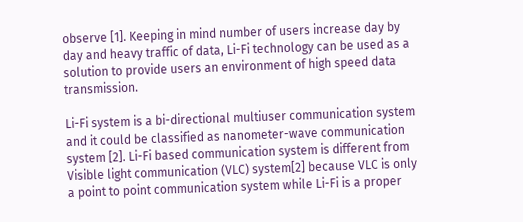observe [1]. Keeping in mind number of users increase day by day and heavy traffic of data, Li-Fi technology can be used as a solution to provide users an environment of high speed data transmission.

Li-Fi system is a bi-directional multiuser communication system and it could be classified as nanometer-wave communication system [2]. Li-Fi based communication system is different from Visible light communication (VLC) system[2] because VLC is only a point to point communication system while Li-Fi is a proper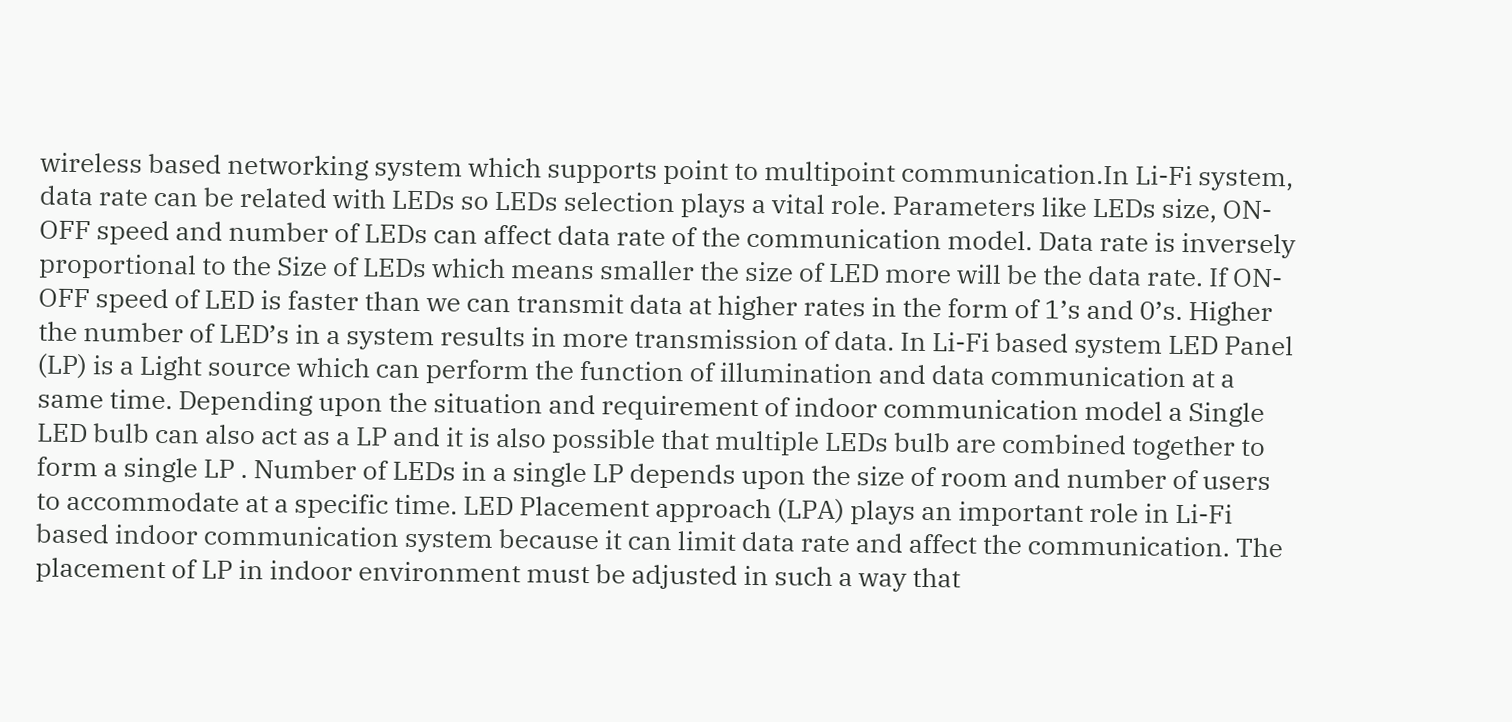wireless based networking system which supports point to multipoint communication.In Li-Fi system, data rate can be related with LEDs so LEDs selection plays a vital role. Parameters like LEDs size, ON-OFF speed and number of LEDs can affect data rate of the communication model. Data rate is inversely proportional to the Size of LEDs which means smaller the size of LED more will be the data rate. If ON-OFF speed of LED is faster than we can transmit data at higher rates in the form of 1’s and 0’s. Higher the number of LED’s in a system results in more transmission of data. In Li-Fi based system LED Panel (LP) is a Light source which can perform the function of illumination and data communication at a same time. Depending upon the situation and requirement of indoor communication model a Single LED bulb can also act as a LP and it is also possible that multiple LEDs bulb are combined together to form a single LP . Number of LEDs in a single LP depends upon the size of room and number of users to accommodate at a specific time. LED Placement approach (LPA) plays an important role in Li-Fi based indoor communication system because it can limit data rate and affect the communication. The placement of LP in indoor environment must be adjusted in such a way that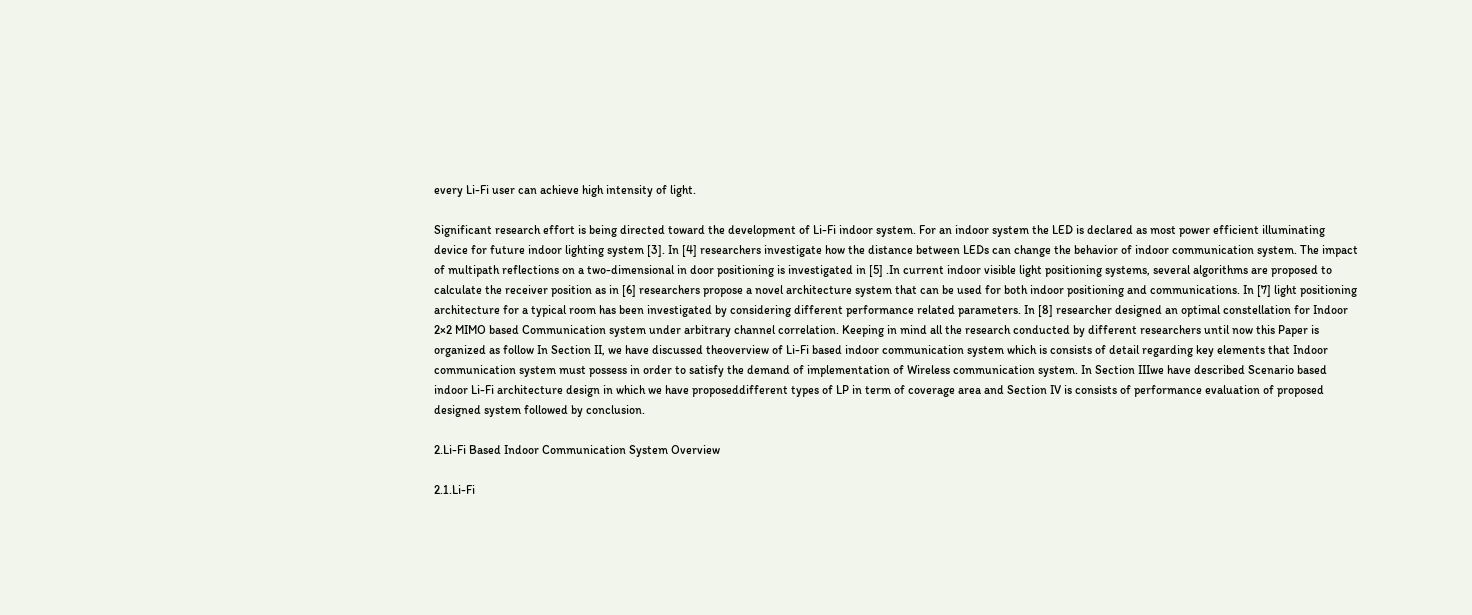every Li-Fi user can achieve high intensity of light.

Significant research effort is being directed toward the development of Li-Fi indoor system. For an indoor system the LED is declared as most power efficient illuminating device for future indoor lighting system [3]. In [4] researchers investigate how the distance between LEDs can change the behavior of indoor communication system. The impact of multipath reflections on a two-dimensional in door positioning is investigated in [5] .In current indoor visible light positioning systems, several algorithms are proposed to calculate the receiver position as in [6] researchers propose a novel architecture system that can be used for both indoor positioning and communications. In [7] light positioning architecture for a typical room has been investigated by considering different performance related parameters. In [8] researcher designed an optimal constellation for Indoor 2×2 MIMO based Communication system under arbitrary channel correlation. Keeping in mind all the research conducted by different researchers until now this Paper is organized as follow In Section II, we have discussed theoverview of Li-Fi based indoor communication system which is consists of detail regarding key elements that Indoor communication system must possess in order to satisfy the demand of implementation of Wireless communication system. In Section IIIwe have described Scenario based indoor Li-Fi architecture design in which we have proposeddifferent types of LP in term of coverage area and Section IV is consists of performance evaluation of proposed designed system followed by conclusion.

2.Li-Fi Based Indoor Communication System Overview

2.1.Li-Fi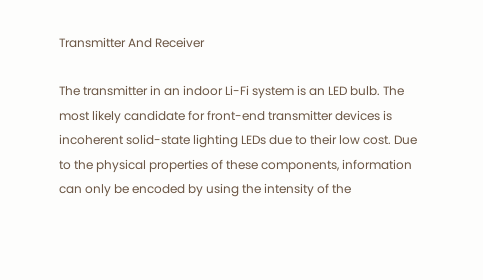Transmitter And Receiver

The transmitter in an indoor Li-Fi system is an LED bulb. The most likely candidate for front-end transmitter devices is incoherent solid-state lighting LEDs due to their low cost. Due to the physical properties of these components, information can only be encoded by using the intensity of the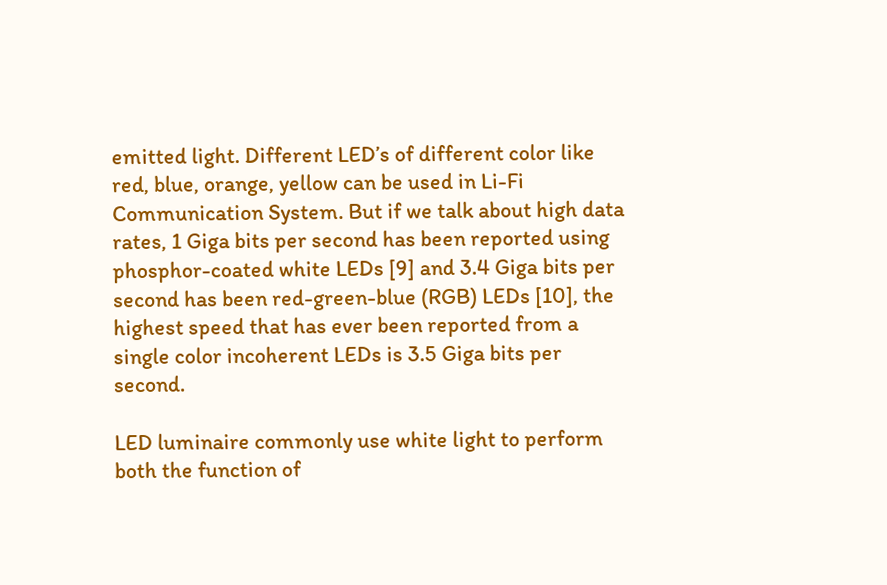emitted light. Different LED’s of different color like red, blue, orange, yellow can be used in Li-Fi Communication System. But if we talk about high data rates, 1 Giga bits per second has been reported using phosphor-coated white LEDs [9] and 3.4 Giga bits per second has been red-green-blue (RGB) LEDs [10], the highest speed that has ever been reported from a single color incoherent LEDs is 3.5 Giga bits per second.

LED luminaire commonly use white light to perform both the function of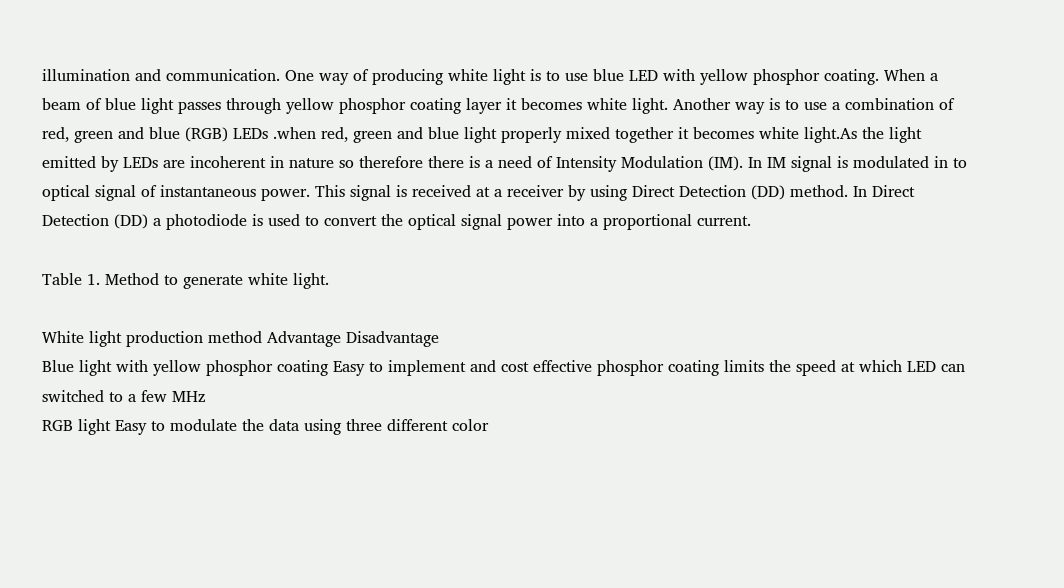illumination and communication. One way of producing white light is to use blue LED with yellow phosphor coating. When a beam of blue light passes through yellow phosphor coating layer it becomes white light. Another way is to use a combination of red, green and blue (RGB) LEDs .when red, green and blue light properly mixed together it becomes white light.As the light emitted by LEDs are incoherent in nature so therefore there is a need of Intensity Modulation (IM). In IM signal is modulated in to optical signal of instantaneous power. This signal is received at a receiver by using Direct Detection (DD) method. In Direct Detection (DD) a photodiode is used to convert the optical signal power into a proportional current.

Table 1. Method to generate white light.

White light production method Advantage Disadvantage
Blue light with yellow phosphor coating Easy to implement and cost effective phosphor coating limits the speed at which LED can switched to a few MHz
RGB light Easy to modulate the data using three different color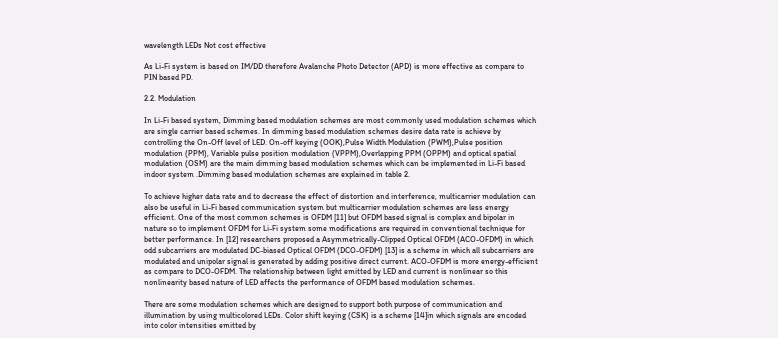wavelength LEDs Not cost effective

As Li-Fi system is based on IM/DD therefore Avalanche Photo Detector (APD) is more effective as compare to PIN based PD.

2.2. Modulation

In Li-Fi based system, Dimming based modulation schemes are most commonly used modulation schemes which are single carrier based schemes. In dimming based modulation schemes desire data rate is achieve by controlling the On-Off level of LED. On-off keying (OOK),Pulse Width Modulation (PWM),Pulse position modulation (PPM), Variable pulse position modulation (VPPM),Overlapping PPM (OPPM) and optical spatial modulation (OSM) are the main dimming based modulation schemes which can be implemented in Li-Fi based indoor system .Dimming based modulation schemes are explained in table 2.

To achieve higher data rate and to decrease the effect of distortion and interference, multicarrier modulation can also be useful in Li-Fi based communication system but multicarrier modulation schemes are less energy efficient. One of the most common schemes is OFDM [11] but OFDM based signal is complex and bipolar in nature so to implement OFDM for Li-Fi system some modifications are required in conventional technique for better performance. In [12] researchers proposed a Asymmetrically-Clipped Optical OFDM (ACO-OFDM) in which odd subcarriers are modulated DC-biased Optical OFDM (DCO-OFDM) [13] is a scheme in which all subcarriers are modulated and unipolar signal is generated by adding positive direct current. ACO-OFDM is more energy-efficient as compare to DCO-OFDM. The relationship between light emitted by LED and current is nonlinear so this nonlinearity based nature of LED affects the performance of OFDM based modulation schemes.

There are some modulation schemes which are designed to support both purpose of communication and illumination by using multicolored LEDs. Color shift keying (CSK) is a scheme [14]in which signals are encoded into color intensities emitted by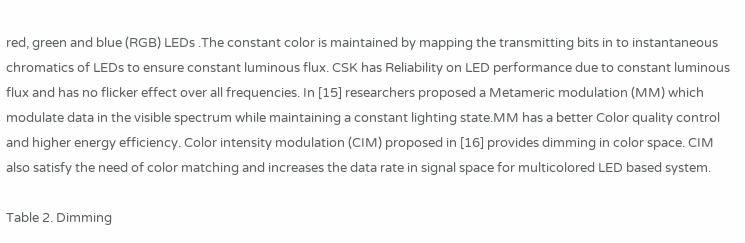red, green and blue (RGB) LEDs .The constant color is maintained by mapping the transmitting bits in to instantaneous chromatics of LEDs to ensure constant luminous flux. CSK has Reliability on LED performance due to constant luminous flux and has no flicker effect over all frequencies. In [15] researchers proposed a Metameric modulation (MM) which modulate data in the visible spectrum while maintaining a constant lighting state.MM has a better Color quality control and higher energy efficiency. Color intensity modulation (CIM) proposed in [16] provides dimming in color space. CIM also satisfy the need of color matching and increases the data rate in signal space for multicolored LED based system.

Table 2. Dimming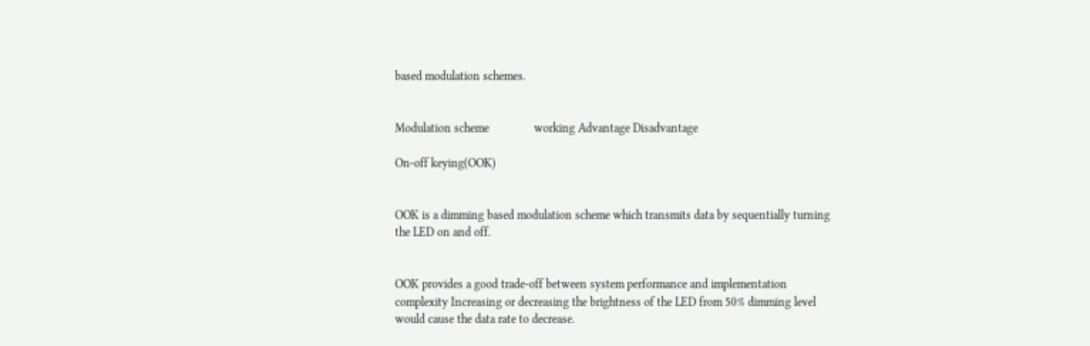based modulation schemes.


Modulation scheme               working Advantage Disadvantage

On-off keying(OOK)


OOK is a dimming based modulation scheme which transmits data by sequentially turning the LED on and off.


OOK provides a good trade-off between system performance and implementation complexity Increasing or decreasing the brightness of the LED from 50% dimming level would cause the data rate to decrease.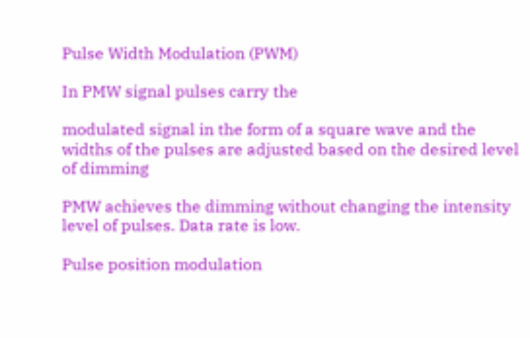Pulse Width Modulation (PWM)

In PMW signal pulses carry the

modulated signal in the form of a square wave and the widths of the pulses are adjusted based on the desired level of dimming

PMW achieves the dimming without changing the intensity level of pulses. Data rate is low.

Pulse position modulation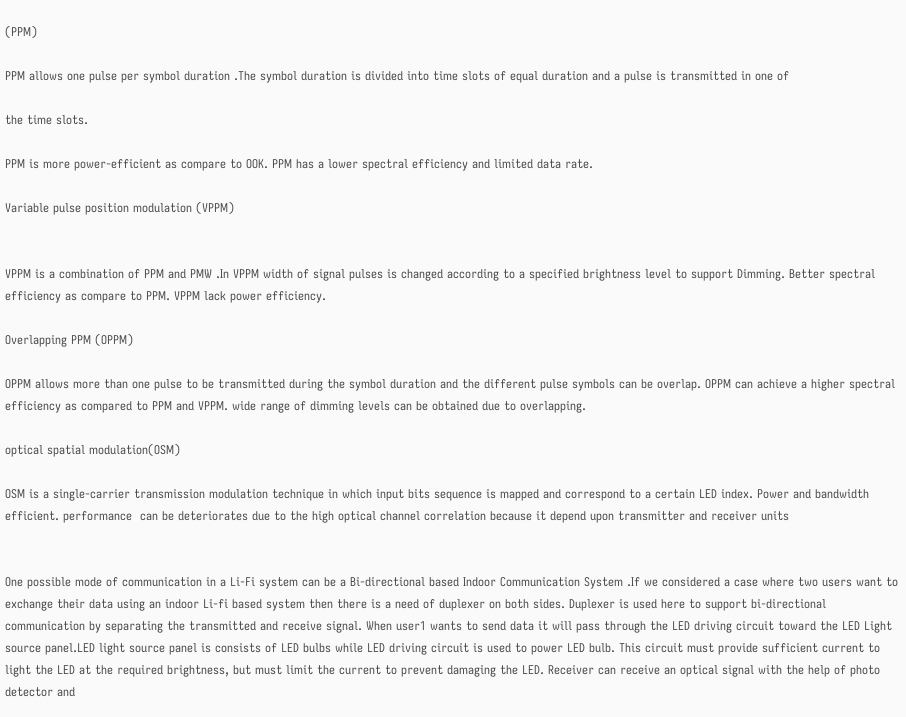(PPM)

PPM allows one pulse per symbol duration .The symbol duration is divided into time slots of equal duration and a pulse is transmitted in one of

the time slots.

PPM is more power-efficient as compare to OOK. PPM has a lower spectral efficiency and limited data rate.

Variable pulse position modulation (VPPM)


VPPM is a combination of PPM and PMW .In VPPM width of signal pulses is changed according to a specified brightness level to support Dimming. Better spectral efficiency as compare to PPM. VPPM lack power efficiency.

Overlapping PPM (OPPM)

OPPM allows more than one pulse to be transmitted during the symbol duration and the different pulse symbols can be overlap. OPPM can achieve a higher spectral efficiency as compared to PPM and VPPM. wide range of dimming levels can be obtained due to overlapping.

optical spatial modulation(OSM)

OSM is a single-carrier transmission modulation technique in which input bits sequence is mapped and correspond to a certain LED index. Power and bandwidth efficient. performance  can be deteriorates due to the high optical channel correlation because it depend upon transmitter and receiver units


One possible mode of communication in a Li-Fi system can be a Bi-directional based Indoor Communication System .If we considered a case where two users want to exchange their data using an indoor Li-fi based system then there is a need of duplexer on both sides. Duplexer is used here to support bi-directional communication by separating the transmitted and receive signal. When user1 wants to send data it will pass through the LED driving circuit toward the LED Light source panel.LED light source panel is consists of LED bulbs while LED driving circuit is used to power LED bulb. This circuit must provide sufficient current to light the LED at the required brightness, but must limit the current to prevent damaging the LED. Receiver can receive an optical signal with the help of photo detector and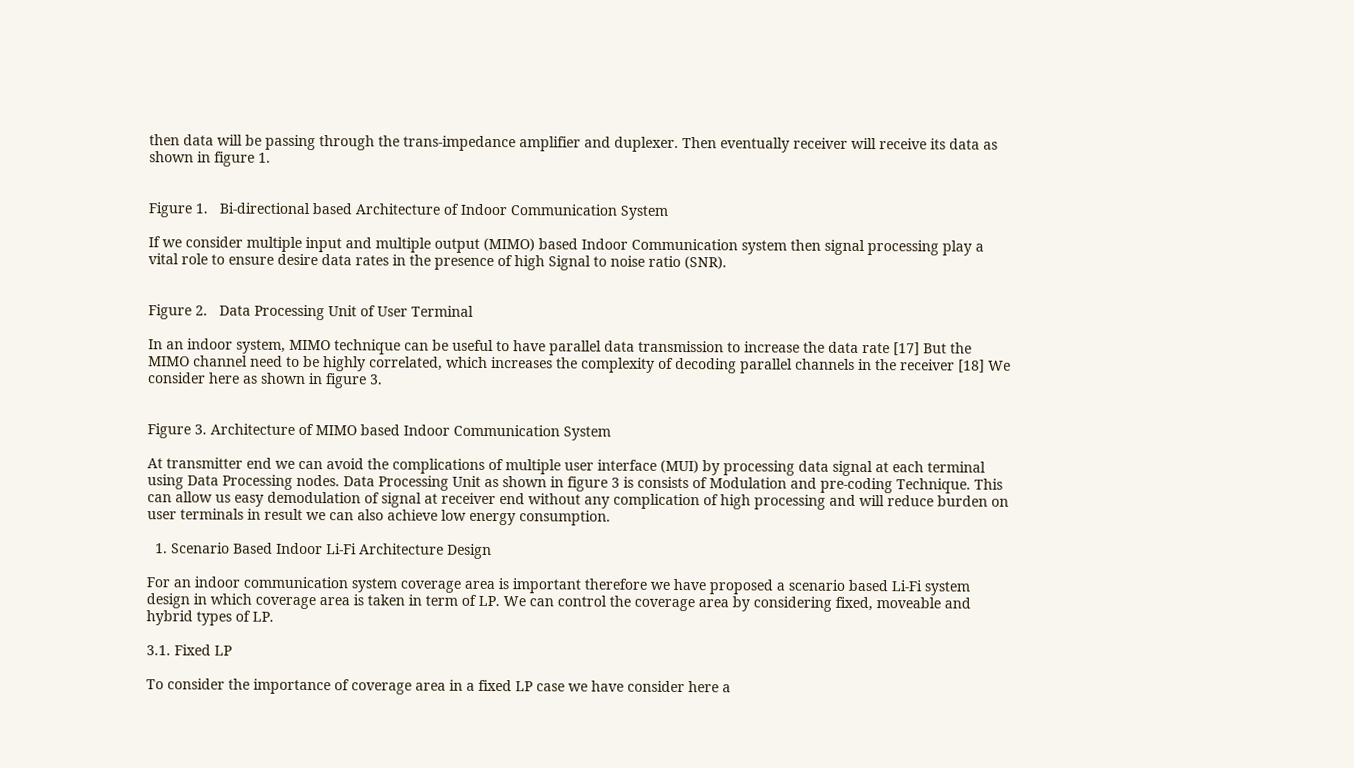then data will be passing through the trans-impedance amplifier and duplexer. Then eventually receiver will receive its data as shown in figure 1.


Figure 1.   Bi-directional based Architecture of Indoor Communication System

If we consider multiple input and multiple output (MIMO) based Indoor Communication system then signal processing play a vital role to ensure desire data rates in the presence of high Signal to noise ratio (SNR).


Figure 2.   Data Processing Unit of User Terminal

In an indoor system, MIMO technique can be useful to have parallel data transmission to increase the data rate [17] But the MIMO channel need to be highly correlated, which increases the complexity of decoding parallel channels in the receiver [18] We consider here as shown in figure 3.


Figure 3. Architecture of MIMO based Indoor Communication System

At transmitter end we can avoid the complications of multiple user interface (MUI) by processing data signal at each terminal using Data Processing nodes. Data Processing Unit as shown in figure 3 is consists of Modulation and pre-coding Technique. This can allow us easy demodulation of signal at receiver end without any complication of high processing and will reduce burden on user terminals in result we can also achieve low energy consumption.

  1. Scenario Based Indoor Li-Fi Architecture Design

For an indoor communication system coverage area is important therefore we have proposed a scenario based Li-Fi system design in which coverage area is taken in term of LP. We can control the coverage area by considering fixed, moveable and hybrid types of LP.

3.1. Fixed LP

To consider the importance of coverage area in a fixed LP case we have consider here a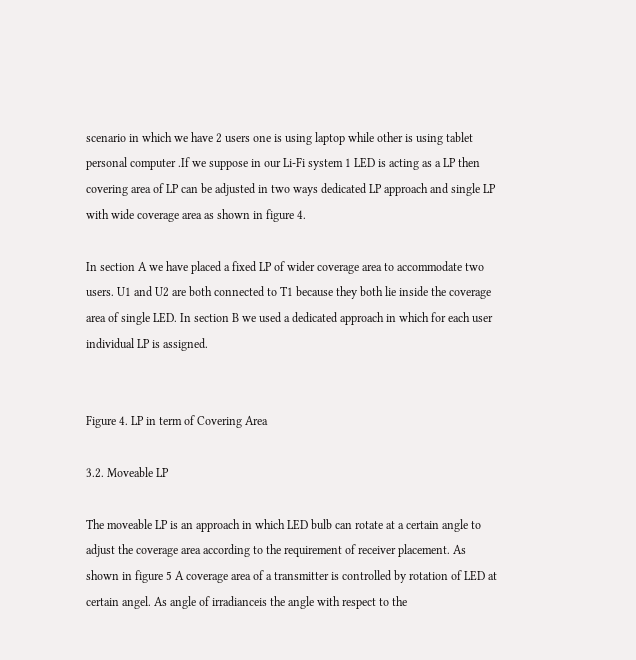scenario in which we have 2 users one is using laptop while other is using tablet personal computer .If we suppose in our Li-Fi system 1 LED is acting as a LP then covering area of LP can be adjusted in two ways dedicated LP approach and single LP with wide coverage area as shown in figure 4.

In section A we have placed a fixed LP of wider coverage area to accommodate two users. U1 and U2 are both connected to T1 because they both lie inside the coverage area of single LED. In section B we used a dedicated approach in which for each user individual LP is assigned.


Figure 4. LP in term of Covering Area

3.2. Moveable LP

The moveable LP is an approach in which LED bulb can rotate at a certain angle to adjust the coverage area according to the requirement of receiver placement. As shown in figure 5 A coverage area of a transmitter is controlled by rotation of LED at certain angel. As angle of irradianceis the angle with respect to the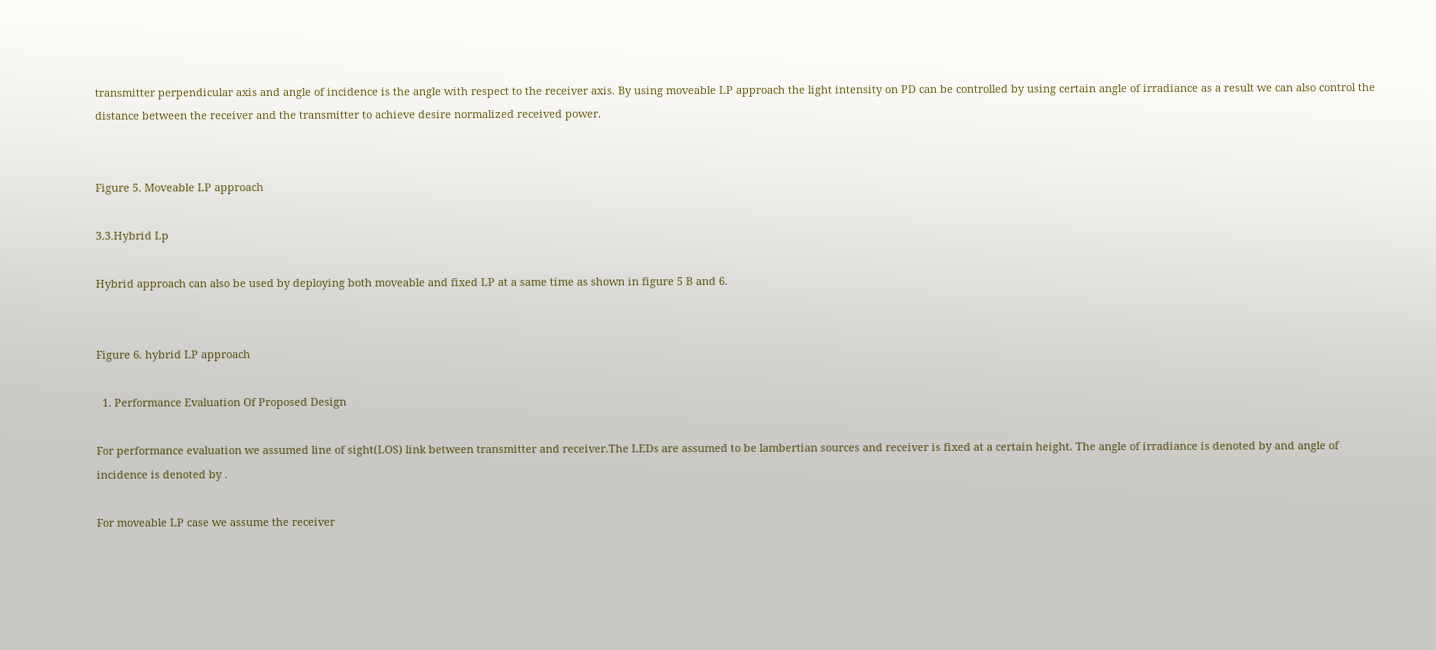transmitter perpendicular axis and angle of incidence is the angle with respect to the receiver axis. By using moveable LP approach the light intensity on PD can be controlled by using certain angle of irradiance as a result we can also control the distance between the receiver and the transmitter to achieve desire normalized received power.


Figure 5. Moveable LP approach

3.3.Hybrid Lp

Hybrid approach can also be used by deploying both moveable and fixed LP at a same time as shown in figure 5 B and 6.


Figure 6. hybrid LP approach

  1. Performance Evaluation Of Proposed Design

For performance evaluation we assumed line of sight(LOS) link between transmitter and receiver.The LEDs are assumed to be lambertian sources and receiver is fixed at a certain height. The angle of irradiance is denoted by and angle of incidence is denoted by .

For moveable LP case we assume the receiver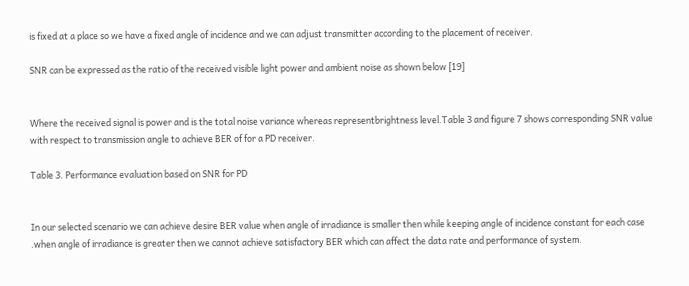is fixed at a place so we have a fixed angle of incidence and we can adjust transmitter according to the placement of receiver.

SNR can be expressed as the ratio of the received visible light power and ambient noise as shown below [19]


Where the received signal is power and is the total noise variance whereas representbrightness level.Table 3 and figure 7 shows corresponding SNR value with respect to transmission angle to achieve BER of for a PD receiver.

Table 3. Performance evaluation based on SNR for PD


In our selected scenario we can achieve desire BER value when angle of irradiance is smaller then while keeping angle of incidence constant for each case .when angle of irradiance is greater then we cannot achieve satisfactory BER which can affect the data rate and performance of system.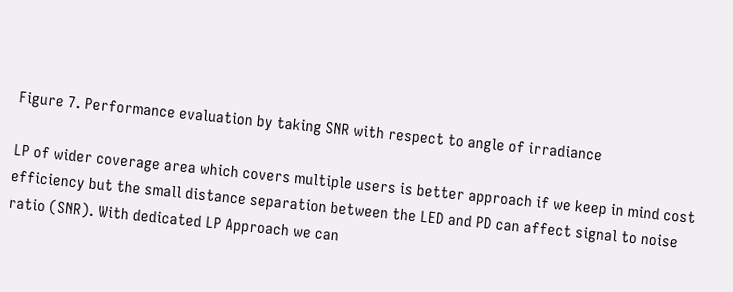Figure 7. Performance evaluation by taking SNR with respect to angle of irradiance

LP of wider coverage area which covers multiple users is better approach if we keep in mind cost efficiency but the small distance separation between the LED and PD can affect signal to noise ratio (SNR). With dedicated LP Approach we can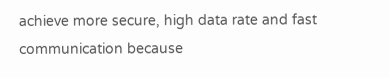achieve more secure, high data rate and fast communication because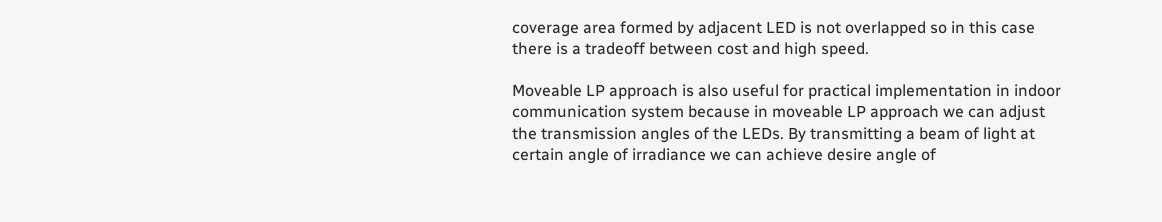coverage area formed by adjacent LED is not overlapped so in this case there is a tradeoff between cost and high speed.

Moveable LP approach is also useful for practical implementation in indoor communication system because in moveable LP approach we can adjust the transmission angles of the LEDs. By transmitting a beam of light at certain angle of irradiance we can achieve desire angle of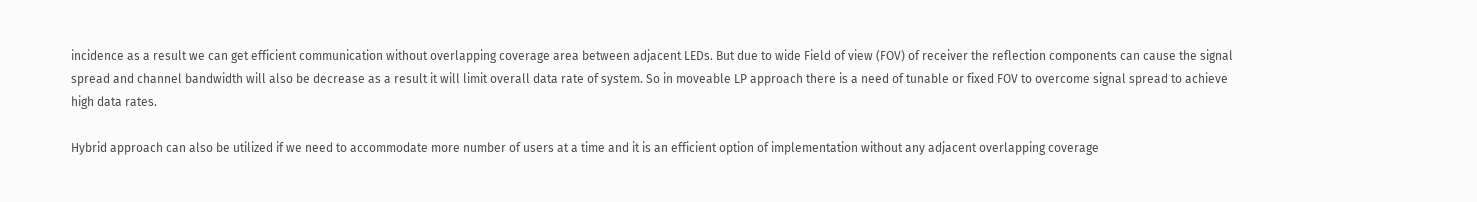incidence as a result we can get efficient communication without overlapping coverage area between adjacent LEDs. But due to wide Field of view (FOV) of receiver the reflection components can cause the signal spread and channel bandwidth will also be decrease as a result it will limit overall data rate of system. So in moveable LP approach there is a need of tunable or fixed FOV to overcome signal spread to achieve high data rates.

Hybrid approach can also be utilized if we need to accommodate more number of users at a time and it is an efficient option of implementation without any adjacent overlapping coverage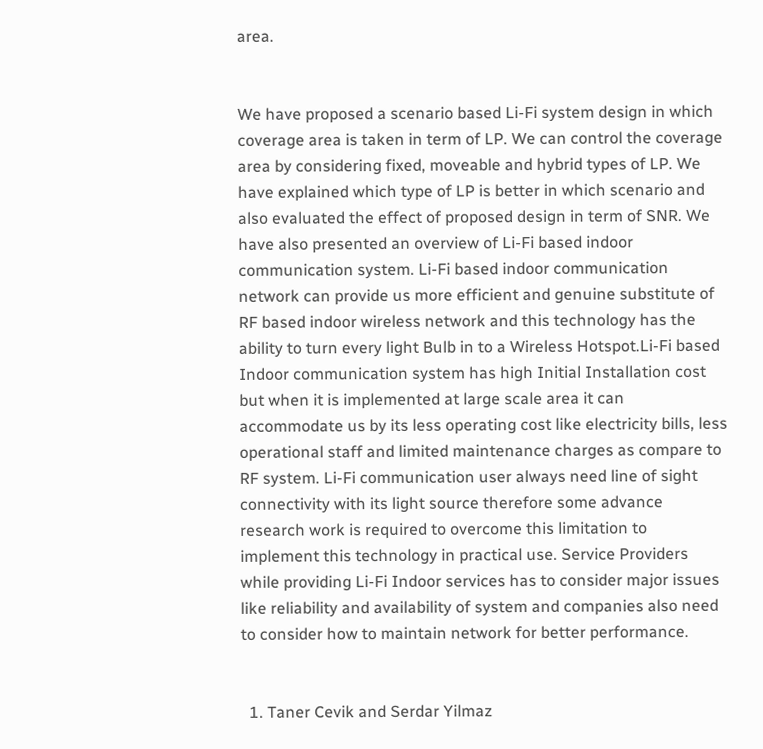area.


We have proposed a scenario based Li-Fi system design in which coverage area is taken in term of LP. We can control the coverage area by considering fixed, moveable and hybrid types of LP. We have explained which type of LP is better in which scenario and also evaluated the effect of proposed design in term of SNR. We have also presented an overview of Li-Fi based indoor communication system. Li-Fi based indoor communication network can provide us more efficient and genuine substitute of RF based indoor wireless network and this technology has the ability to turn every light Bulb in to a Wireless Hotspot.Li-Fi based Indoor communication system has high Initial Installation cost but when it is implemented at large scale area it can accommodate us by its less operating cost like electricity bills, less operational staff and limited maintenance charges as compare to RF system. Li-Fi communication user always need line of sight connectivity with its light source therefore some advance research work is required to overcome this limitation to implement this technology in practical use. Service Providers while providing Li-Fi Indoor services has to consider major issues like reliability and availability of system and companies also need to consider how to maintain network for better performance.


  1. Taner Cevik and Serdar Yilmaz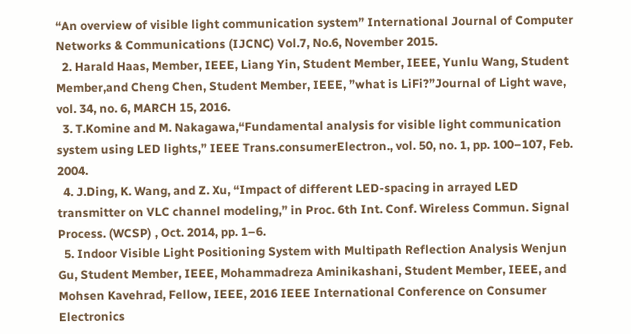“An overview of visible light communication system” International Journal of Computer Networks & Communications (IJCNC) Vol.7, No.6, November 2015.
  2. Harald Haas, Member, IEEE, Liang Yin, Student Member, IEEE, Yunlu Wang, Student Member,and Cheng Chen, Student Member, IEEE, ”what is LiFi?”Journal of Light wave, vol. 34, no. 6, MARCH 15, 2016.
  3. T.Komine and M. Nakagawa,“Fundamental analysis for visible light communication system using LED lights,” IEEE Trans.consumerElectron., vol. 50, no. 1, pp. 100–107, Feb. 2004.
  4. J.Ding, K. Wang, and Z. Xu, “Impact of different LED-spacing in arrayed LED transmitter on VLC channel modeling,” in Proc. 6th Int. Conf. Wireless Commun. Signal Process. (WCSP) , Oct. 2014, pp. 1–6.
  5. Indoor Visible Light Positioning System with Multipath Reflection Analysis Wenjun Gu, Student Member, IEEE, Mohammadreza Aminikashani, Student Member, IEEE, and Mohsen Kavehrad, Fellow, IEEE, 2016 IEEE International Conference on Consumer Electronics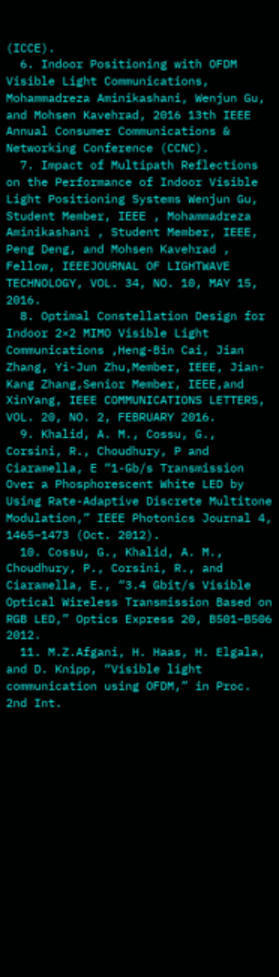(ICCE).
  6. Indoor Positioning with OFDM Visible Light Communications, Mohammadreza Aminikashani, Wenjun Gu, and Mohsen Kavehrad, 2016 13th IEEE Annual Consumer Communications & Networking Conference (CCNC).
  7. Impact of Multipath Reflections on the Performance of Indoor Visible Light Positioning Systems Wenjun Gu, Student Member, IEEE , Mohammadreza Aminikashani , Student Member, IEEE, Peng Deng, and Mohsen Kavehrad , Fellow, IEEEJOURNAL OF LIGHTWAVE TECHNOLOGY, VOL. 34, NO. 10, MAY 15, 2016.
  8. Optimal Constellation Design for Indoor 2×2 MIMO Visible Light Communications ,Heng-Bin Cai, Jian Zhang, Yi-Jun Zhu,Member, IEEE, Jian-Kang Zhang,Senior Member, IEEE,and XinYang, IEEE COMMUNICATIONS LETTERS, VOL. 20, NO. 2, FEBRUARY 2016.
  9. Khalid, A. M., Cossu, G., Corsini, R., Choudhury, P and Ciaramella, E “1-Gb/s Transmission Over a Phosphorescent White LED by Using Rate-Adaptive Discrete Multitone Modulation,” IEEE Photonics Journal 4, 1465–1473 (Oct. 2012).
  10. Cossu, G., Khalid, A. M., Choudhury, P., Corsini, R., and Ciaramella, E., “3.4 Gbit/s Visible Optical Wireless Transmission Based on RGB LED,” Optics Express 20, B501–B506 2012.
  11. M.Z.Afgani, H. Haas, H. Elgala, and D. Knipp, “Visible light communication using OFDM,” in Proc. 2nd Int.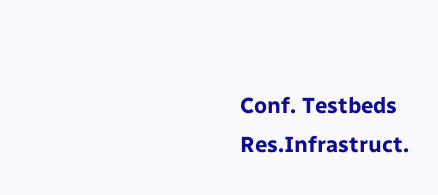Conf. Testbeds Res.Infrastruct.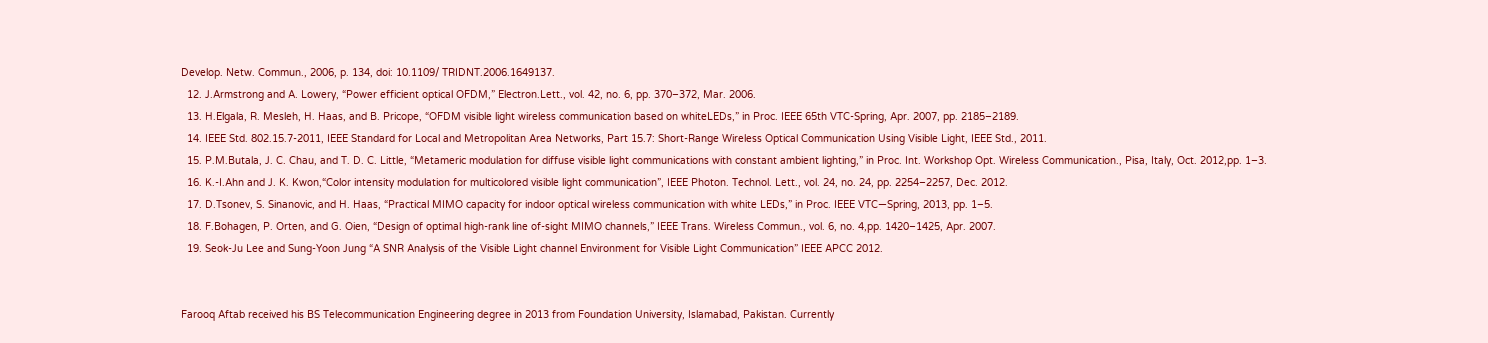Develop. Netw. Commun., 2006, p. 134, doi: 10.1109/ TRIDNT.2006.1649137.
  12. J.Armstrong and A. Lowery, “Power efficient optical OFDM,” Electron.Lett., vol. 42, no. 6, pp. 370–372, Mar. 2006.
  13. H.Elgala, R. Mesleh, H. Haas, and B. Pricope, “OFDM visible light wireless communication based on whiteLEDs,” in Proc. IEEE 65th VTC-Spring, Apr. 2007, pp. 2185–2189.
  14. IEEE Std. 802.15.7-2011, IEEE Standard for Local and Metropolitan Area Networks, Part 15.7: Short-Range Wireless Optical Communication Using Visible Light, IEEE Std., 2011.
  15. P.M.Butala, J. C. Chau, and T. D. C. Little, “Metameric modulation for diffuse visible light communications with constant ambient lighting,” in Proc. Int. Workshop Opt. Wireless Communication., Pisa, Italy, Oct. 2012,pp. 1–3.
  16. K.-I.Ahn and J. K. Kwon,“Color intensity modulation for multicolored visible light communication”, IEEE Photon. Technol. Lett., vol. 24, no. 24, pp. 2254–2257, Dec. 2012.
  17. D.Tsonev, S. Sinanovic, and H. Haas, “Practical MIMO capacity for indoor optical wireless communication with white LEDs,” in Proc. IEEE VTC—Spring, 2013, pp. 1–5.
  18. F.Bohagen, P. Orten, and G. Oien, “Design of optimal high-rank line of-sight MIMO channels,” IEEE Trans. Wireless Commun., vol. 6, no. 4,pp. 1420–1425, Apr. 2007.
  19. Seok-Ju Lee and Sung-Yoon Jung “A SNR Analysis of the Visible Light channel Environment for Visible Light Communication” IEEE APCC 2012.


Farooq Aftab received his BS Telecommunication Engineering degree in 2013 from Foundation University, Islamabad, Pakistan. Currently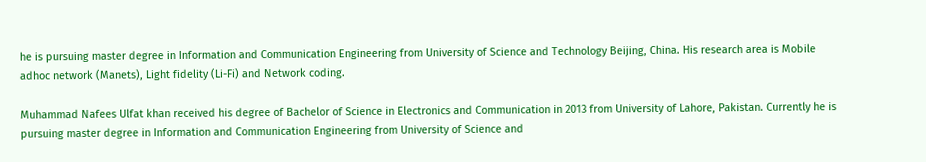he is pursuing master degree in Information and Communication Engineering from University of Science and Technology Beijing, China. His research area is Mobile adhoc network (Manets), Light fidelity (Li-Fi) and Network coding.

Muhammad Nafees Ulfat khan received his degree of Bachelor of Science in Electronics and Communication in 2013 from University of Lahore, Pakistan. Currently he is pursuing master degree in Information and Communication Engineering from University of Science and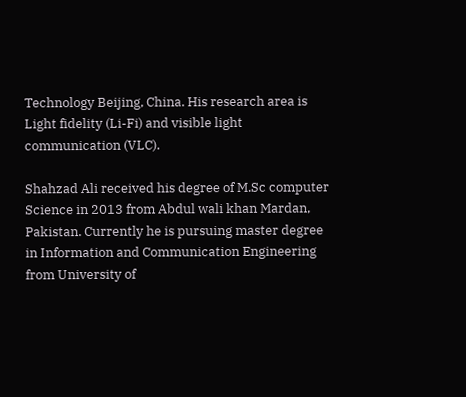Technology Beijing, China. His research area is Light fidelity (Li-Fi) and visible light communication (VLC).

Shahzad Ali received his degree of M.Sc computer Science in 2013 from Abdul wali khan Mardan, Pakistan. Currently he is pursuing master degree in Information and Communication Engineering from University of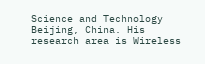Science and Technology Beijing, China. His research area is Wireless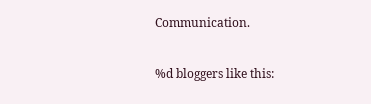Communication.

%d bloggers like this: